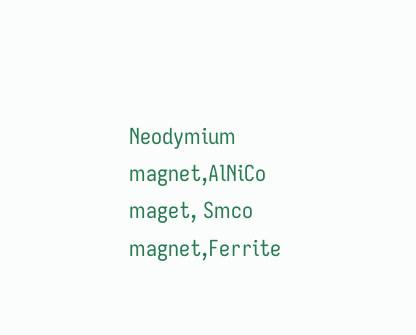Neodymium magnet,AlNiCo maget, Smco magnet,Ferrite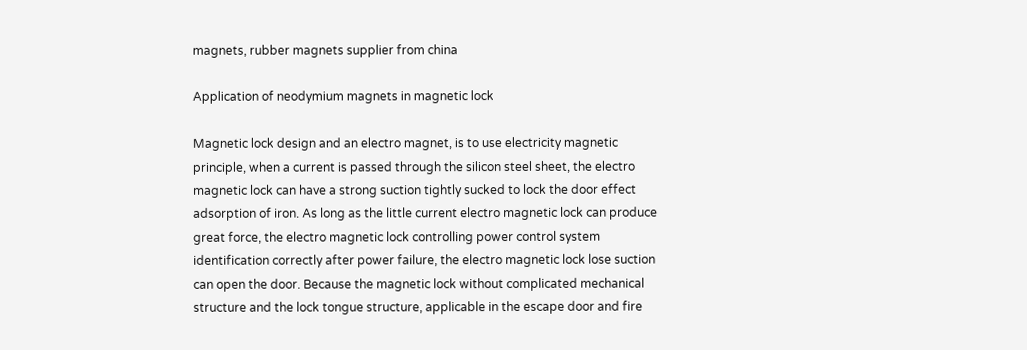magnets, rubber magnets supplier from china

Application of neodymium magnets in magnetic lock

Magnetic lock design and an electro magnet, is to use electricity magnetic principle, when a current is passed through the silicon steel sheet, the electro magnetic lock can have a strong suction tightly sucked to lock the door effect adsorption of iron. As long as the little current electro magnetic lock can produce great force, the electro magnetic lock controlling power control system identification correctly after power failure, the electro magnetic lock lose suction can open the door. Because the magnetic lock without complicated mechanical structure and the lock tongue structure, applicable in the escape door and fire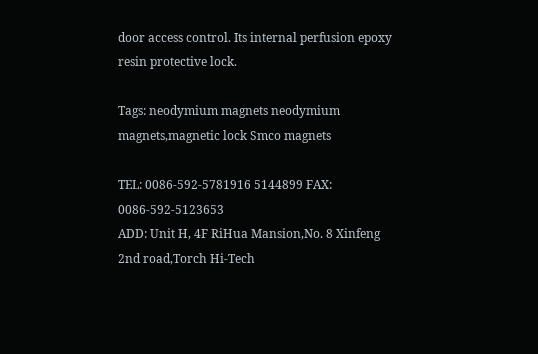door access control. Its internal perfusion epoxy resin protective lock.

Tags: neodymium magnets neodymium magnets,magnetic lock Smco magnets

TEL: 0086-592-5781916 5144899 FAX: 0086-592-5123653
ADD: Unit H, 4F RiHua Mansion,No. 8 Xinfeng 2nd road,Torch Hi-Tech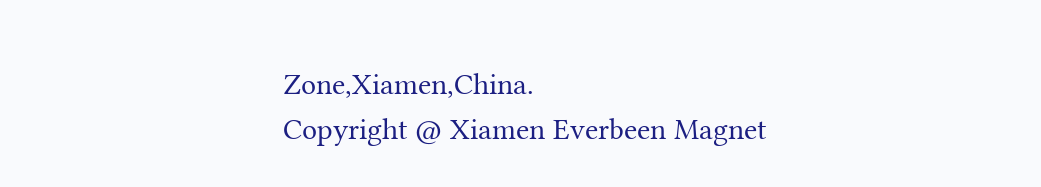Zone,Xiamen,China.
Copyright @ Xiamen Everbeen Magnet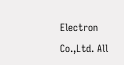Electron Co.,Ltd. All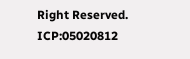Right Reserved. ICP:05020812